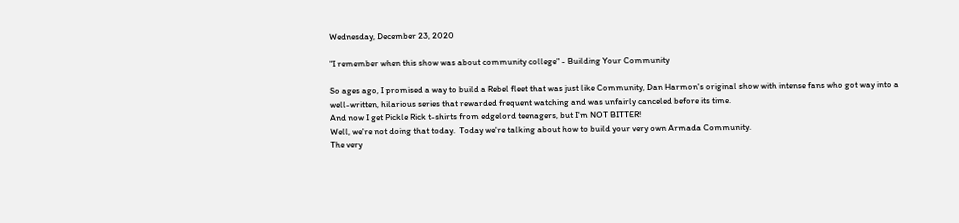Wednesday, December 23, 2020

"I remember when this show was about community college" - Building Your Community

So ages ago, I promised a way to build a Rebel fleet that was just like Community, Dan Harmon's original show with intense fans who got way into a well-written, hilarious series that rewarded frequent watching and was unfairly canceled before its time.
And now I get Pickle Rick t-shirts from edgelord teenagers, but I'm NOT BITTER!
Well, we're not doing that today.  Today we're talking about how to build your very own Armada Community.
The very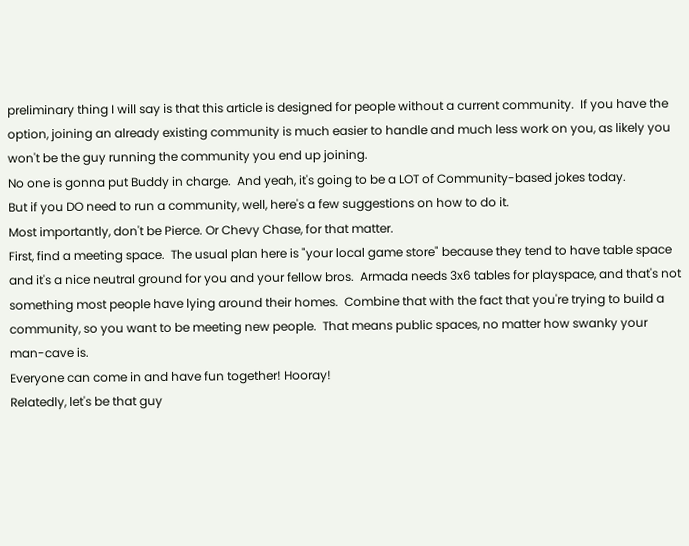preliminary thing I will say is that this article is designed for people without a current community.  If you have the option, joining an already existing community is much easier to handle and much less work on you, as likely you won't be the guy running the community you end up joining.
No one is gonna put Buddy in charge.  And yeah, it's going to be a LOT of Community-based jokes today.
But if you DO need to run a community, well, here's a few suggestions on how to do it.
Most importantly, don't be Pierce. Or Chevy Chase, for that matter.
First, find a meeting space.  The usual plan here is "your local game store" because they tend to have table space and it's a nice neutral ground for you and your fellow bros.  Armada needs 3x6 tables for playspace, and that's not something most people have lying around their homes.  Combine that with the fact that you're trying to build a community, so you want to be meeting new people.  That means public spaces, no matter how swanky your man-cave is.
Everyone can come in and have fun together! Hooray!
Relatedly, let's be that guy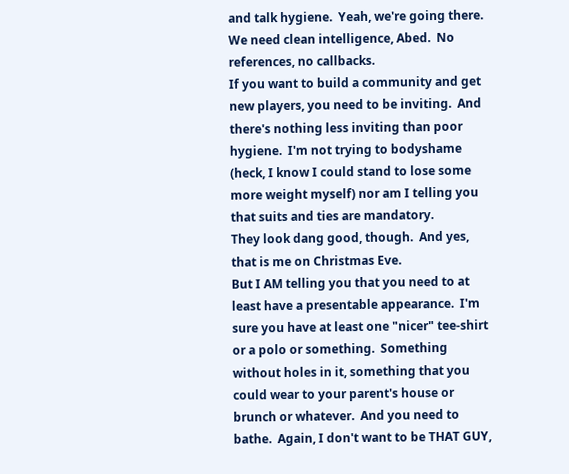and talk hygiene.  Yeah, we're going there.
We need clean intelligence, Abed.  No references, no callbacks.
If you want to build a community and get new players, you need to be inviting.  And there's nothing less inviting than poor hygiene.  I'm not trying to bodyshame (heck, I know I could stand to lose some more weight myself) nor am I telling you that suits and ties are mandatory.
They look dang good, though.  And yes, that is me on Christmas Eve.
But I AM telling you that you need to at least have a presentable appearance.  I'm sure you have at least one "nicer" tee-shirt or a polo or something.  Something without holes in it, something that you could wear to your parent's house or brunch or whatever.  And you need to bathe.  Again, I don't want to be THAT GUY,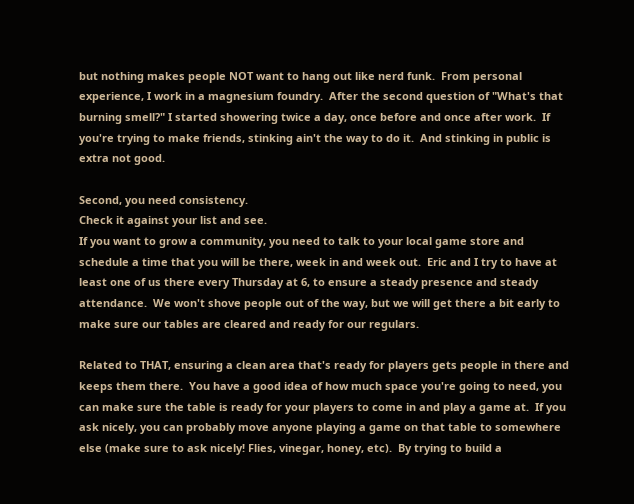but nothing makes people NOT want to hang out like nerd funk.  From personal experience, I work in a magnesium foundry.  After the second question of "What's that burning smell?" I started showering twice a day, once before and once after work.  If you're trying to make friends, stinking ain't the way to do it.  And stinking in public is extra not good.

Second, you need consistency.
Check it against your list and see.
If you want to grow a community, you need to talk to your local game store and schedule a time that you will be there, week in and week out.  Eric and I try to have at least one of us there every Thursday at 6, to ensure a steady presence and steady attendance.  We won't shove people out of the way, but we will get there a bit early to make sure our tables are cleared and ready for our regulars.

Related to THAT, ensuring a clean area that's ready for players gets people in there and keeps them there.  You have a good idea of how much space you're going to need, you can make sure the table is ready for your players to come in and play a game at.  If you ask nicely, you can probably move anyone playing a game on that table to somewhere else (make sure to ask nicely! Flies, vinegar, honey, etc).  By trying to build a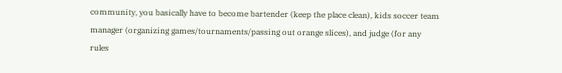community, you basically have to become bartender (keep the place clean), kids soccer team manager (organizing games/tournaments/passing out orange slices), and judge (for any rules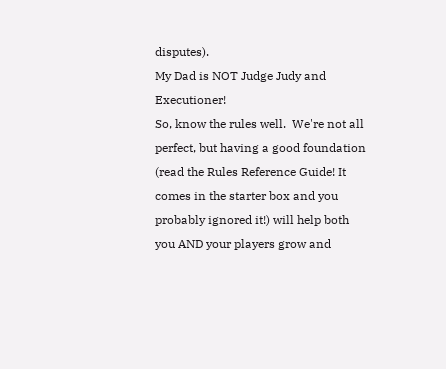disputes).
My Dad is NOT Judge Judy and Executioner!
So, know the rules well.  We're not all perfect, but having a good foundation (read the Rules Reference Guide! It comes in the starter box and you probably ignored it!) will help both you AND your players grow and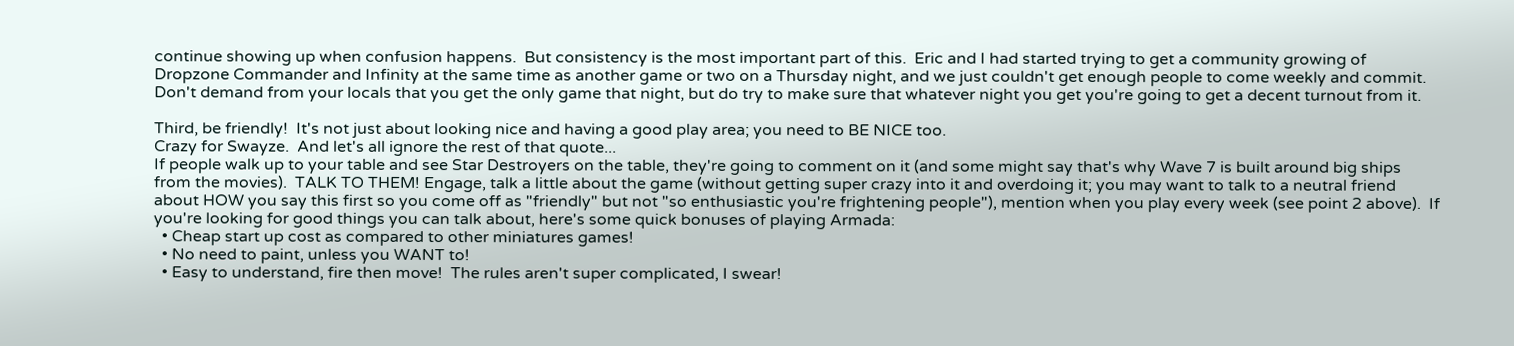continue showing up when confusion happens.  But consistency is the most important part of this.  Eric and I had started trying to get a community growing of Dropzone Commander and Infinity at the same time as another game or two on a Thursday night, and we just couldn't get enough people to come weekly and commit.  Don't demand from your locals that you get the only game that night, but do try to make sure that whatever night you get you're going to get a decent turnout from it.

Third, be friendly!  It's not just about looking nice and having a good play area; you need to BE NICE too.
Crazy for Swayze.  And let's all ignore the rest of that quote...
If people walk up to your table and see Star Destroyers on the table, they're going to comment on it (and some might say that's why Wave 7 is built around big ships from the movies).  TALK TO THEM! Engage, talk a little about the game (without getting super crazy into it and overdoing it; you may want to talk to a neutral friend about HOW you say this first so you come off as "friendly" but not "so enthusiastic you're frightening people"), mention when you play every week (see point 2 above).  If you're looking for good things you can talk about, here's some quick bonuses of playing Armada:
  • Cheap start up cost as compared to other miniatures games!
  • No need to paint, unless you WANT to!
  • Easy to understand, fire then move!  The rules aren't super complicated, I swear!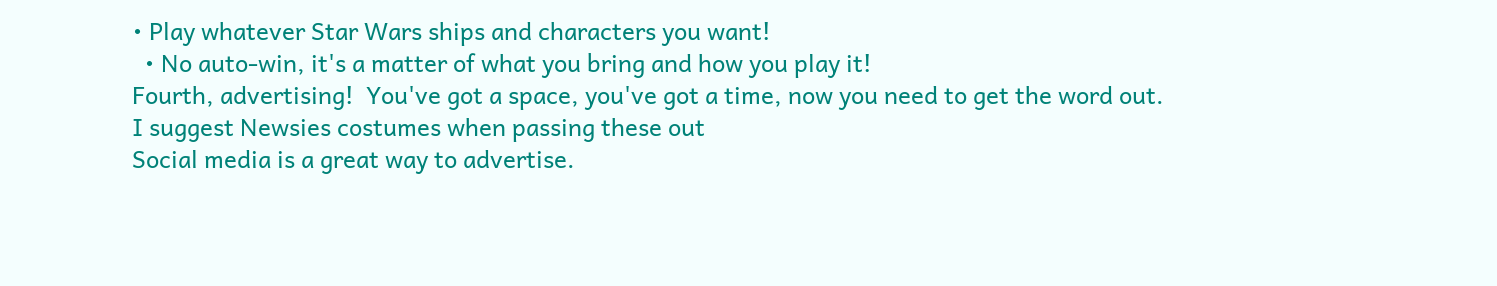• Play whatever Star Wars ships and characters you want!
  • No auto-win, it's a matter of what you bring and how you play it!
Fourth, advertising!  You've got a space, you've got a time, now you need to get the word out.
I suggest Newsies costumes when passing these out
Social media is a great way to advertise.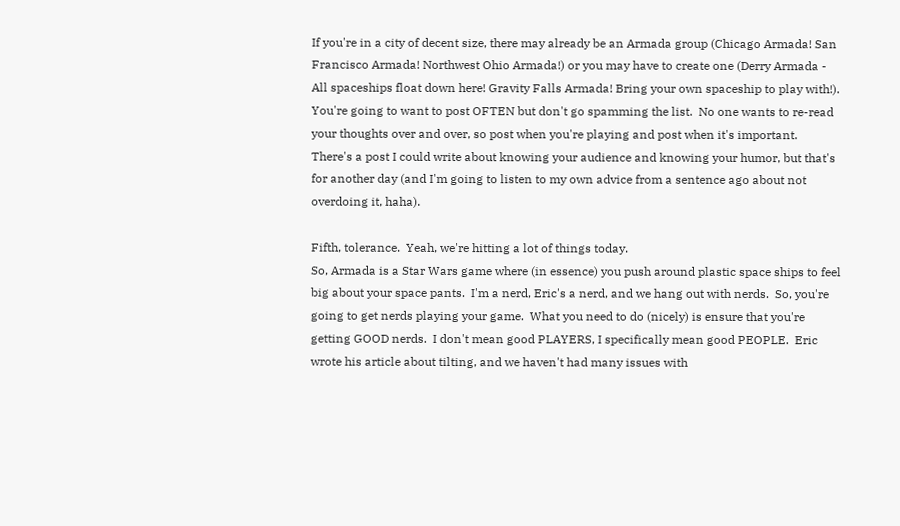If you're in a city of decent size, there may already be an Armada group (Chicago Armada! San Francisco Armada! Northwest Ohio Armada!) or you may have to create one (Derry Armada - All spaceships float down here! Gravity Falls Armada! Bring your own spaceship to play with!).  You're going to want to post OFTEN but don't go spamming the list.  No one wants to re-read your thoughts over and over, so post when you're playing and post when it's important.  There's a post I could write about knowing your audience and knowing your humor, but that's for another day (and I'm going to listen to my own advice from a sentence ago about not overdoing it, haha).

Fifth, tolerance.  Yeah, we're hitting a lot of things today.
So, Armada is a Star Wars game where (in essence) you push around plastic space ships to feel big about your space pants.  I'm a nerd, Eric's a nerd, and we hang out with nerds.  So, you're going to get nerds playing your game.  What you need to do (nicely) is ensure that you're getting GOOD nerds.  I don't mean good PLAYERS, I specifically mean good PEOPLE.  Eric wrote his article about tilting, and we haven't had many issues with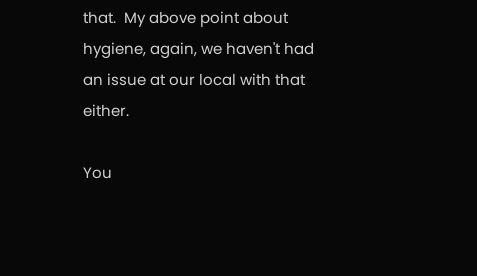that.  My above point about hygiene, again, we haven't had an issue at our local with that either.

You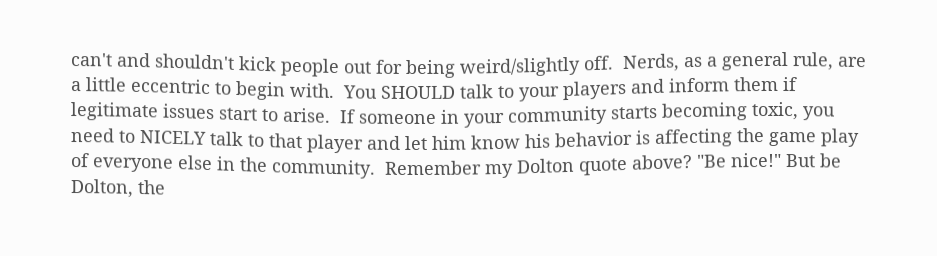can't and shouldn't kick people out for being weird/slightly off.  Nerds, as a general rule, are a little eccentric to begin with.  You SHOULD talk to your players and inform them if legitimate issues start to arise.  If someone in your community starts becoming toxic, you need to NICELY talk to that player and let him know his behavior is affecting the game play of everyone else in the community.  Remember my Dolton quote above? "Be nice!" But be Dolton, the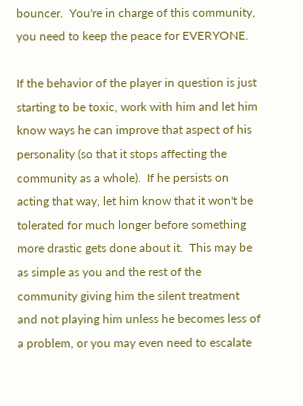bouncer.  You're in charge of this community, you need to keep the peace for EVERYONE.

If the behavior of the player in question is just starting to be toxic, work with him and let him know ways he can improve that aspect of his personality (so that it stops affecting the community as a whole).  If he persists on acting that way, let him know that it won't be tolerated for much longer before something more drastic gets done about it.  This may be as simple as you and the rest of the community giving him the silent treatment and not playing him unless he becomes less of a problem, or you may even need to escalate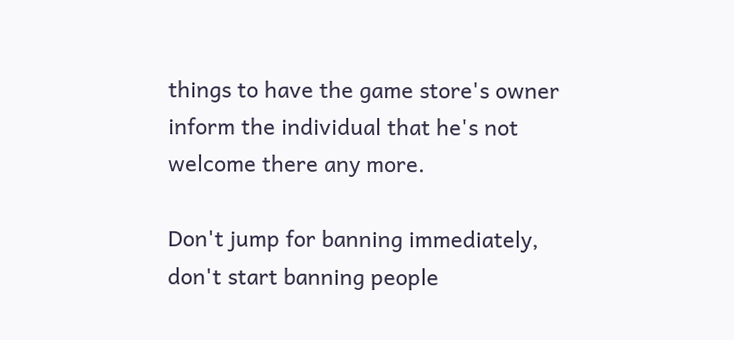things to have the game store's owner inform the individual that he's not welcome there any more.

Don't jump for banning immediately, don't start banning people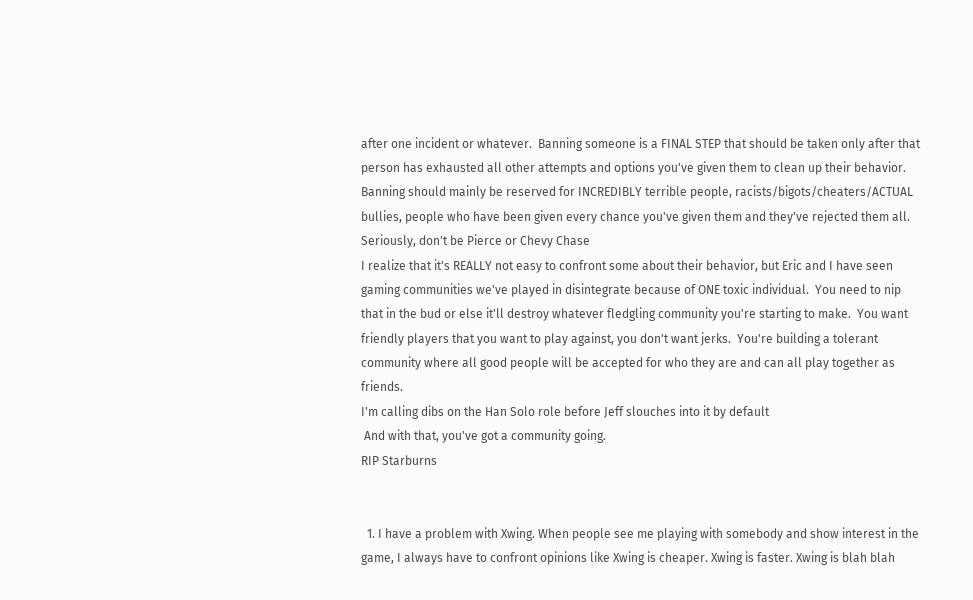after one incident or whatever.  Banning someone is a FINAL STEP that should be taken only after that person has exhausted all other attempts and options you've given them to clean up their behavior.  Banning should mainly be reserved for INCREDIBLY terrible people, racists/bigots/cheaters/ACTUAL bullies, people who have been given every chance you've given them and they've rejected them all.
Seriously, don't be Pierce or Chevy Chase
I realize that it's REALLY not easy to confront some about their behavior, but Eric and I have seen gaming communities we've played in disintegrate because of ONE toxic individual.  You need to nip that in the bud or else it'll destroy whatever fledgling community you're starting to make.  You want friendly players that you want to play against, you don't want jerks.  You're building a tolerant community where all good people will be accepted for who they are and can all play together as friends.
I'm calling dibs on the Han Solo role before Jeff slouches into it by default
 And with that, you've got a community going.
RIP Starburns


  1. I have a problem with Xwing. When people see me playing with somebody and show interest in the game, I always have to confront opinions like Xwing is cheaper. Xwing is faster. Xwing is blah blah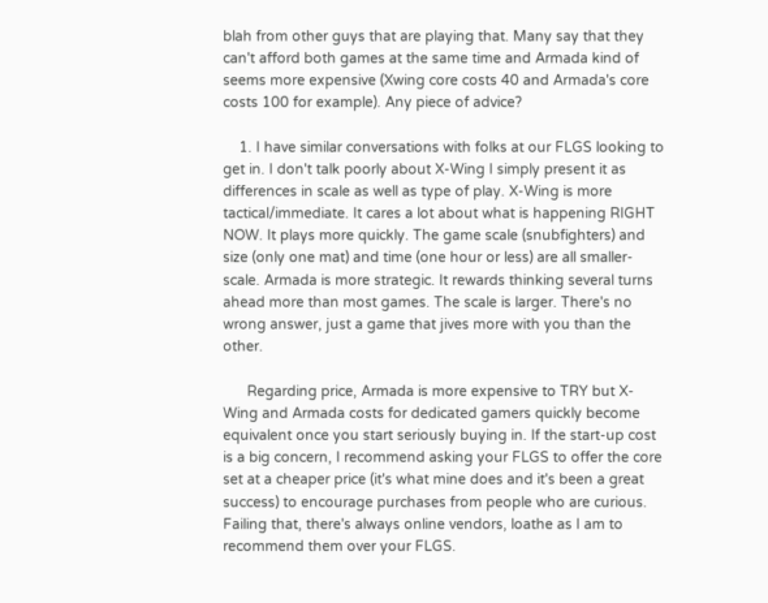blah from other guys that are playing that. Many say that they can't afford both games at the same time and Armada kind of seems more expensive (Xwing core costs 40 and Armada's core costs 100 for example). Any piece of advice?

    1. I have similar conversations with folks at our FLGS looking to get in. I don't talk poorly about X-Wing I simply present it as differences in scale as well as type of play. X-Wing is more tactical/immediate. It cares a lot about what is happening RIGHT NOW. It plays more quickly. The game scale (snubfighters) and size (only one mat) and time (one hour or less) are all smaller-scale. Armada is more strategic. It rewards thinking several turns ahead more than most games. The scale is larger. There's no wrong answer, just a game that jives more with you than the other.

      Regarding price, Armada is more expensive to TRY but X-Wing and Armada costs for dedicated gamers quickly become equivalent once you start seriously buying in. If the start-up cost is a big concern, I recommend asking your FLGS to offer the core set at a cheaper price (it's what mine does and it's been a great success) to encourage purchases from people who are curious. Failing that, there's always online vendors, loathe as I am to recommend them over your FLGS.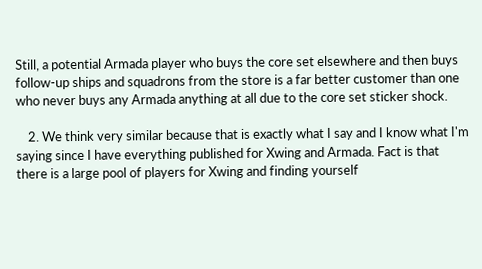Still, a potential Armada player who buys the core set elsewhere and then buys follow-up ships and squadrons from the store is a far better customer than one who never buys any Armada anything at all due to the core set sticker shock.

    2. We think very similar because that is exactly what I say and I know what I'm saying since I have everything published for Xwing and Armada. Fact is that there is a large pool of players for Xwing and finding yourself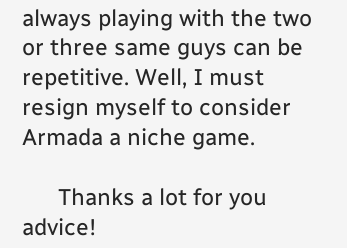always playing with the two or three same guys can be repetitive. Well, I must resign myself to consider Armada a niche game.

      Thanks a lot for you advice!